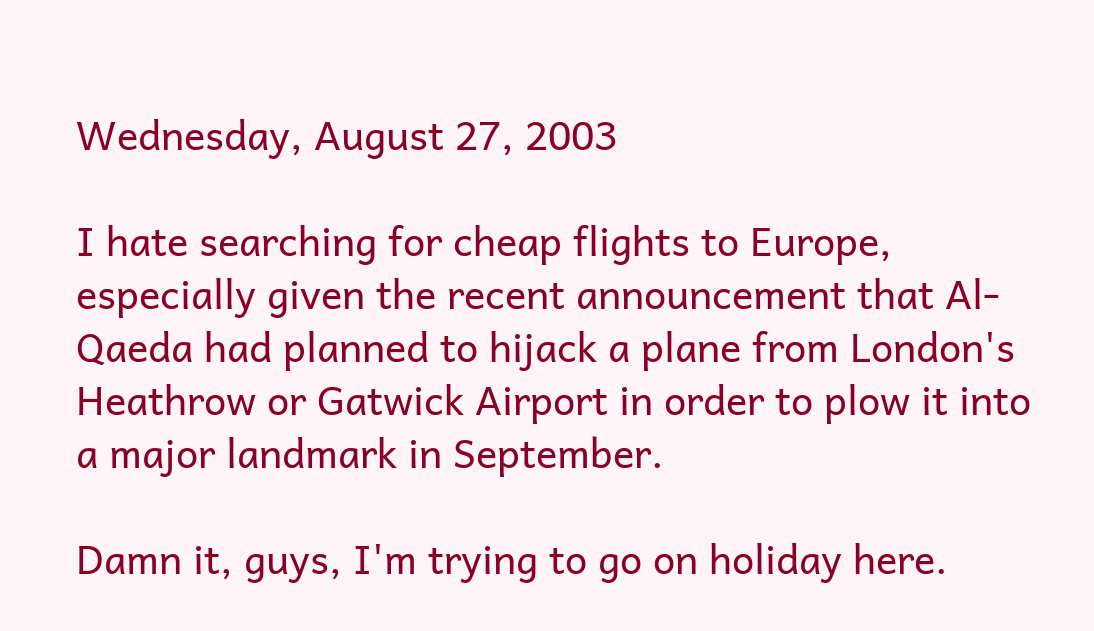Wednesday, August 27, 2003

I hate searching for cheap flights to Europe, especially given the recent announcement that Al-Qaeda had planned to hijack a plane from London's Heathrow or Gatwick Airport in order to plow it into a major landmark in September.

Damn it, guys, I'm trying to go on holiday here.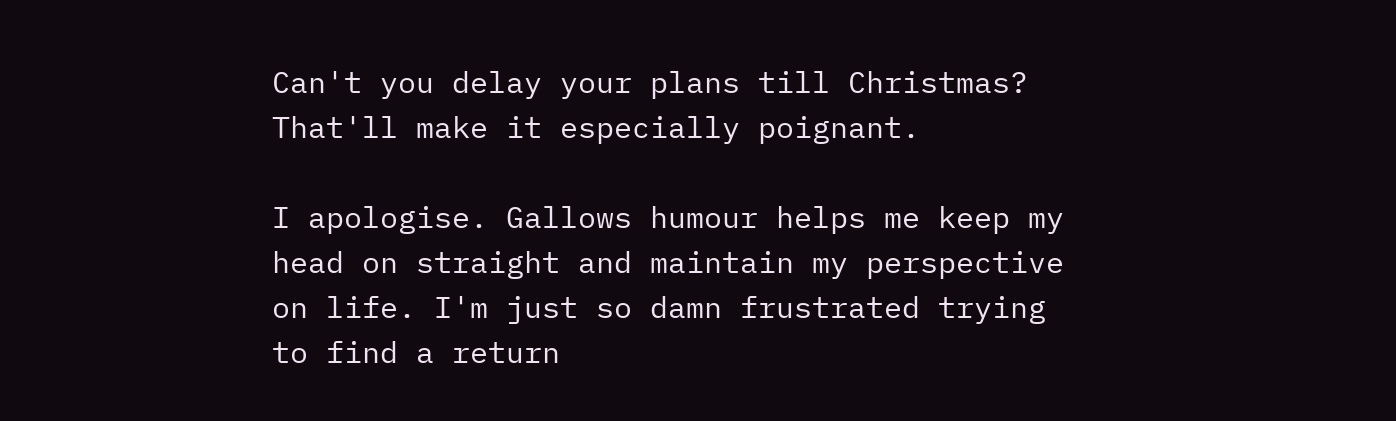Can't you delay your plans till Christmas? That'll make it especially poignant.

I apologise. Gallows humour helps me keep my head on straight and maintain my perspective on life. I'm just so damn frustrated trying to find a return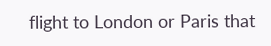flight to London or Paris that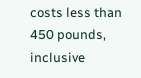costs less than 450 pounds, inclusive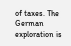of taxes. The German exploration is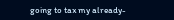going to tax my already-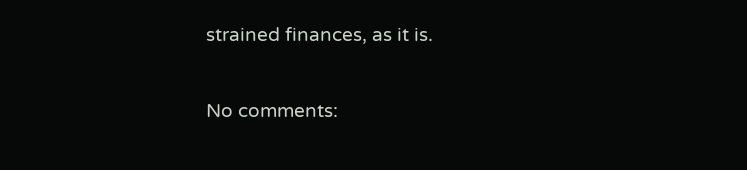strained finances, as it is.

No comments: